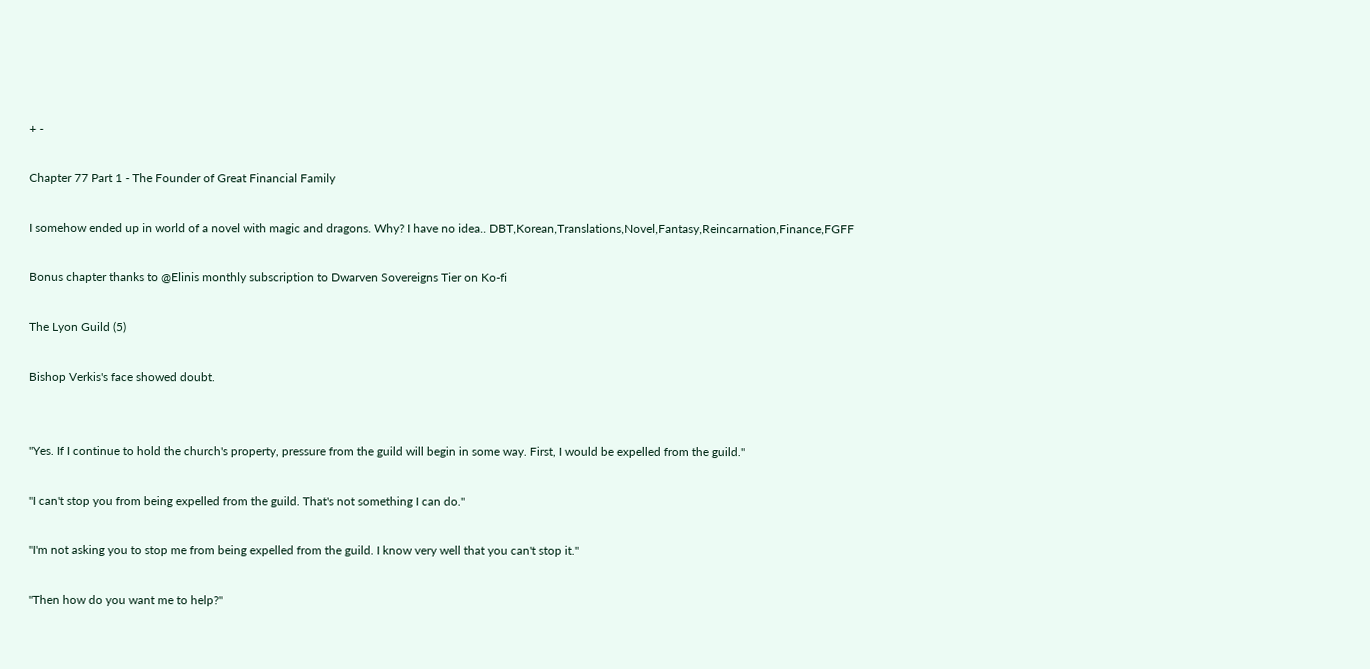+ -

Chapter 77 Part 1 - The Founder of Great Financial Family

I somehow ended up in world of a novel with magic and dragons. Why? I have no idea.. DBT,Korean,Translations,Novel,Fantasy,Reincarnation,Finance,FGFF

Bonus chapter thanks to @Elinis monthly subscription to Dwarven Sovereigns Tier on Ko-fi

The Lyon Guild (5)

Bishop Verkis's face showed doubt.


"Yes. If I continue to hold the church's property, pressure from the guild will begin in some way. First, I would be expelled from the guild."

"I can't stop you from being expelled from the guild. That's not something I can do."

"I'm not asking you to stop me from being expelled from the guild. I know very well that you can't stop it."

"Then how do you want me to help?"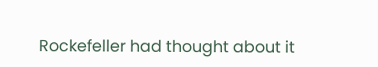Rockefeller had thought about it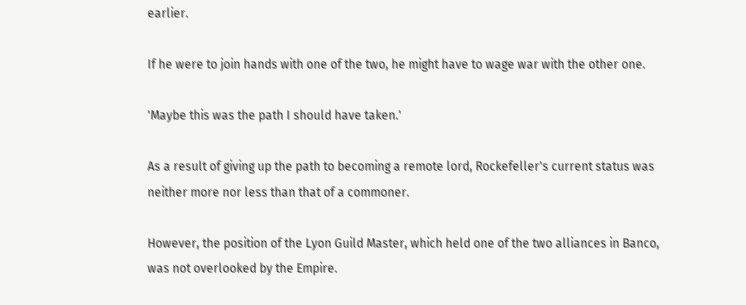earlier.

If he were to join hands with one of the two, he might have to wage war with the other one.

'Maybe this was the path I should have taken.'

As a result of giving up the path to becoming a remote lord, Rockefeller's current status was neither more nor less than that of a commoner.

However, the position of the Lyon Guild Master, which held one of the two alliances in Banco, was not overlooked by the Empire.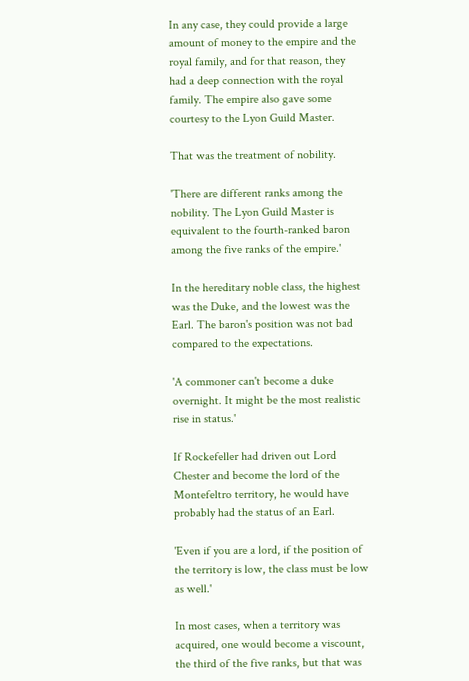In any case, they could provide a large amount of money to the empire and the royal family, and for that reason, they had a deep connection with the royal family. The empire also gave some courtesy to the Lyon Guild Master.

That was the treatment of nobility.

'There are different ranks among the nobility. The Lyon Guild Master is equivalent to the fourth-ranked baron among the five ranks of the empire.'

In the hereditary noble class, the highest was the Duke, and the lowest was the Earl. The baron's position was not bad compared to the expectations.

'A commoner can't become a duke overnight. It might be the most realistic rise in status.'

If Rockefeller had driven out Lord Chester and become the lord of the Montefeltro territory, he would have probably had the status of an Earl.

'Even if you are a lord, if the position of the territory is low, the class must be low as well.'

In most cases, when a territory was acquired, one would become a viscount, the third of the five ranks, but that was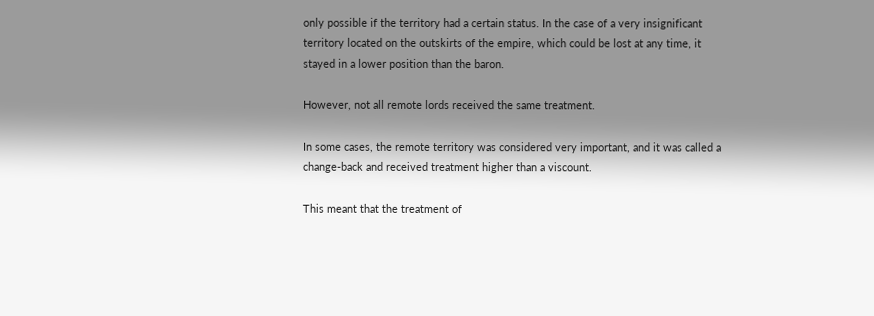only possible if the territory had a certain status. In the case of a very insignificant territory located on the outskirts of the empire, which could be lost at any time, it stayed in a lower position than the baron.

However, not all remote lords received the same treatment.

In some cases, the remote territory was considered very important, and it was called a change-back and received treatment higher than a viscount.

This meant that the treatment of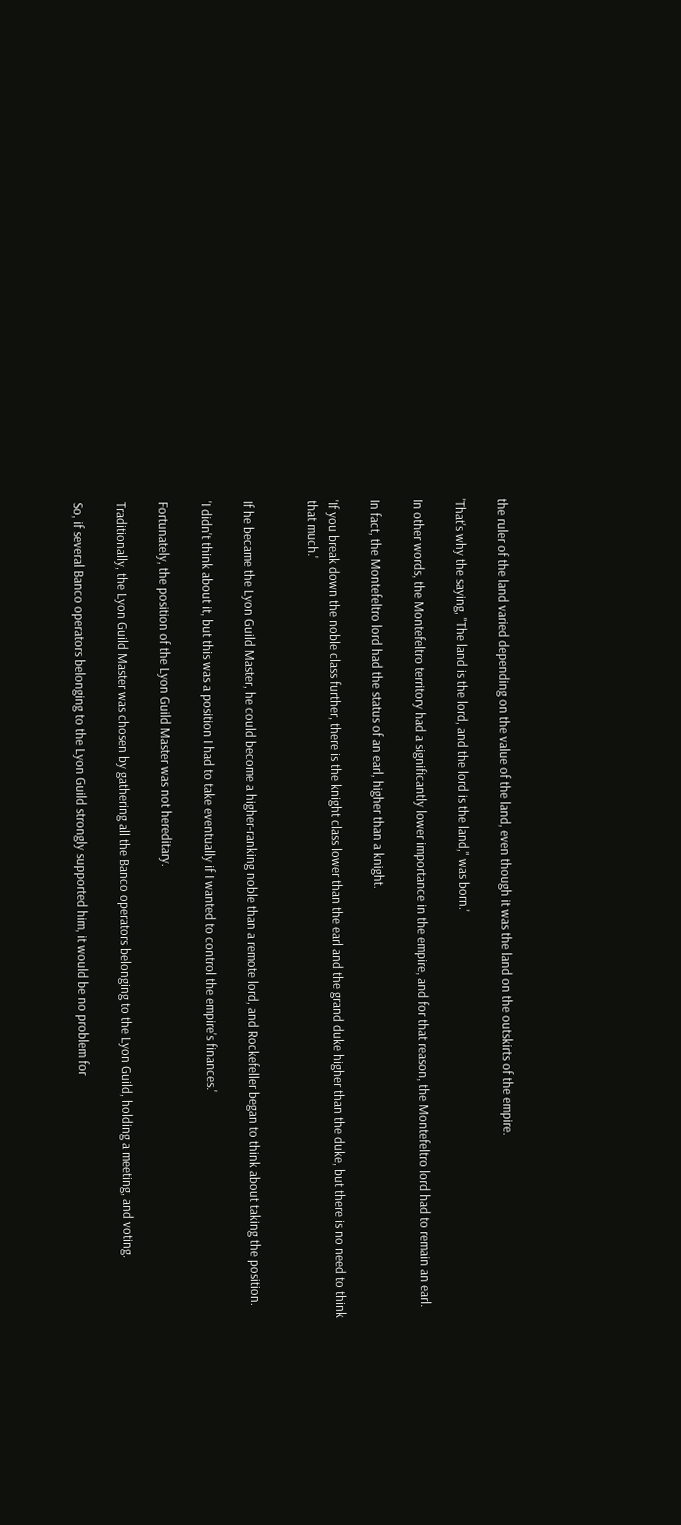the ruler of the land varied depending on the value of the land, even though it was the land on the outskirts of the empire.

'That's why the saying, "The land is the lord, and the lord is the land," was born.'

In other words, the Montefeltro territory had a significantly lower importance in the empire, and for that reason, the Montefeltro lord had to remain an earl.

In fact, the Montefeltro lord had the status of an earl, higher than a knight.

'If you break down the noble class further, there is the knight class lower than the earl and the grand duke higher than the duke, but there is no need to think that much.'


If he became the Lyon Guild Master, he could become a higher-ranking noble than a remote lord, and Rockefeller began to think about taking the position.

'I didn't think about it, but this was a position I had to take eventually if I wanted to control the empire's finances.'

Fortunately, the position of the Lyon Guild Master was not hereditary.

Traditionally, the Lyon Guild Master was chosen by gathering all the Banco operators belonging to the Lyon Guild, holding a meeting, and voting.

So, if several Banco operators belonging to the Lyon Guild strongly supported him, it would be no problem for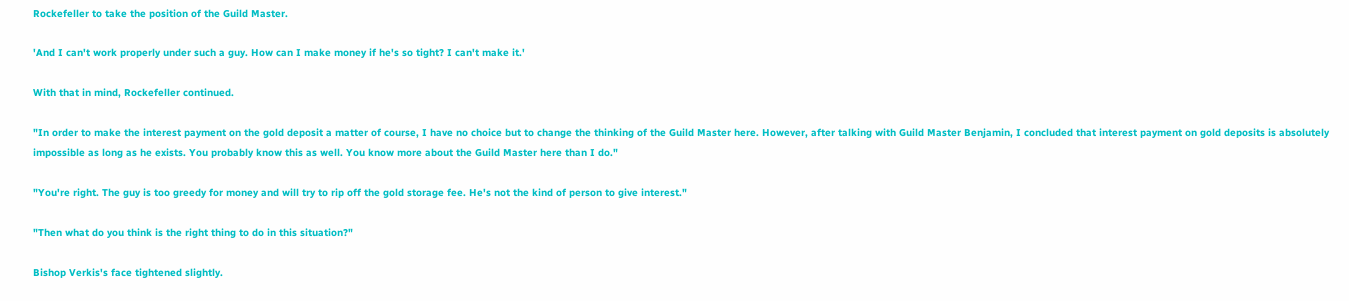Rockefeller to take the position of the Guild Master.

'And I can't work properly under such a guy. How can I make money if he's so tight? I can't make it.'

With that in mind, Rockefeller continued.

"In order to make the interest payment on the gold deposit a matter of course, I have no choice but to change the thinking of the Guild Master here. However, after talking with Guild Master Benjamin, I concluded that interest payment on gold deposits is absolutely impossible as long as he exists. You probably know this as well. You know more about the Guild Master here than I do."

"You're right. The guy is too greedy for money and will try to rip off the gold storage fee. He's not the kind of person to give interest."

"Then what do you think is the right thing to do in this situation?"

Bishop Verkis's face tightened slightly.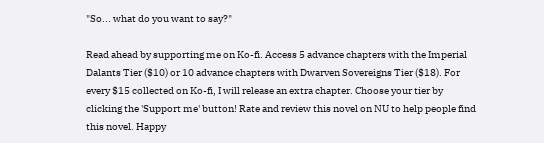"So... what do you want to say?"

Read ahead by supporting me on Ko-fi. Access 5 advance chapters with the Imperial Dalants Tier ($10) or 10 advance chapters with Dwarven Sovereigns Tier ($18). For every $15 collected on Ko-fi, I will release an extra chapter. Choose your tier by clicking the 'Support me' button! Rate and review this novel on NU to help people find this novel. Happy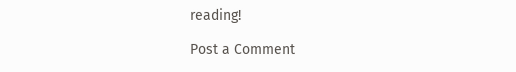reading!

Post a Comment